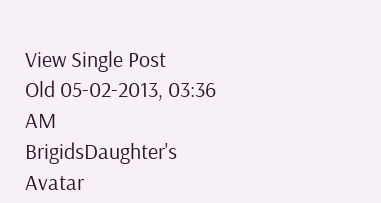View Single Post
Old 05-02-2013, 03:36 AM
BrigidsDaughter's Avatar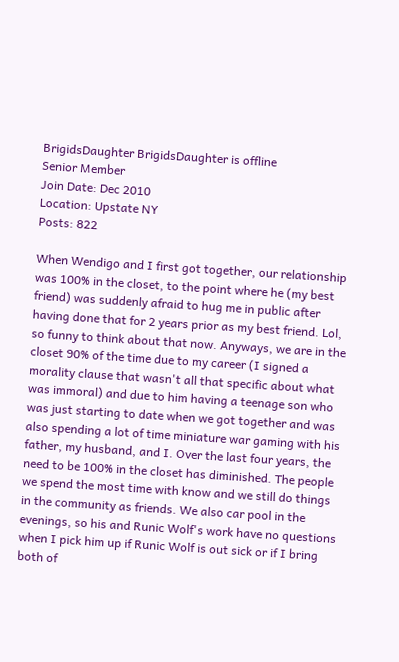BrigidsDaughter BrigidsDaughter is offline
Senior Member
Join Date: Dec 2010
Location: Upstate NY
Posts: 822

When Wendigo and I first got together, our relationship was 100% in the closet, to the point where he (my best friend) was suddenly afraid to hug me in public after having done that for 2 years prior as my best friend. Lol, so funny to think about that now. Anyways, we are in the closet 90% of the time due to my career (I signed a morality clause that wasn't all that specific about what was immoral) and due to him having a teenage son who was just starting to date when we got together and was also spending a lot of time miniature war gaming with his father, my husband, and I. Over the last four years, the need to be 100% in the closet has diminished. The people we spend the most time with know and we still do things in the community as friends. We also car pool in the evenings, so his and Runic Wolf's work have no questions when I pick him up if Runic Wolf is out sick or if I bring both of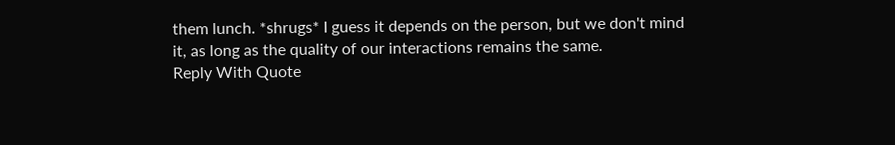them lunch. *shrugs* I guess it depends on the person, but we don't mind it, as long as the quality of our interactions remains the same.
Reply With Quote